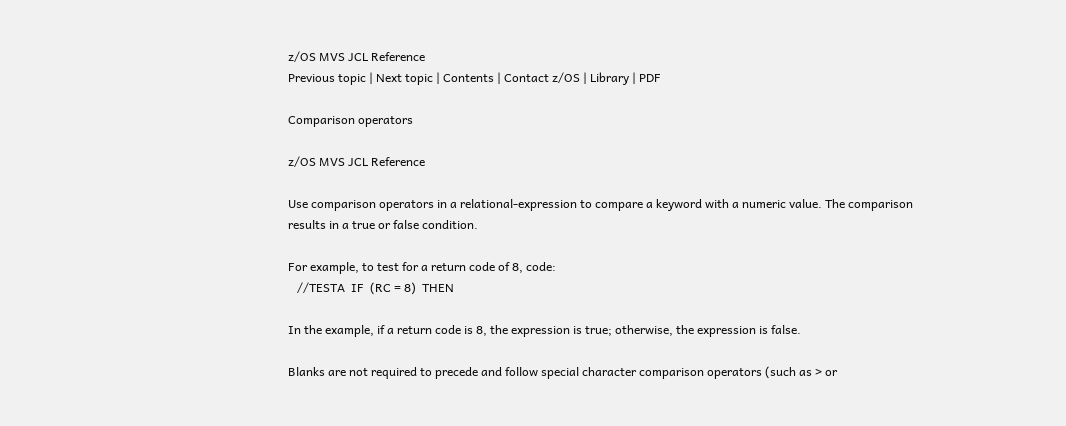z/OS MVS JCL Reference
Previous topic | Next topic | Contents | Contact z/OS | Library | PDF

Comparison operators

z/OS MVS JCL Reference

Use comparison operators in a relational-expression to compare a keyword with a numeric value. The comparison results in a true or false condition.

For example, to test for a return code of 8, code:
   //TESTA  IF  (RC = 8)  THEN

In the example, if a return code is 8, the expression is true; otherwise, the expression is false.

Blanks are not required to precede and follow special character comparison operators (such as > or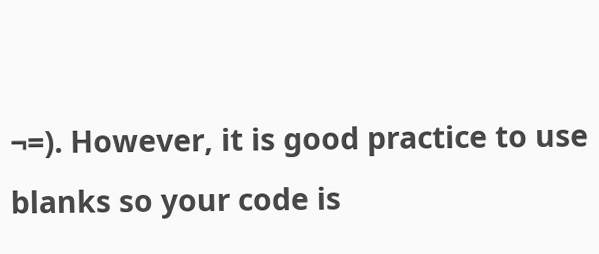¬=). However, it is good practice to use blanks so your code is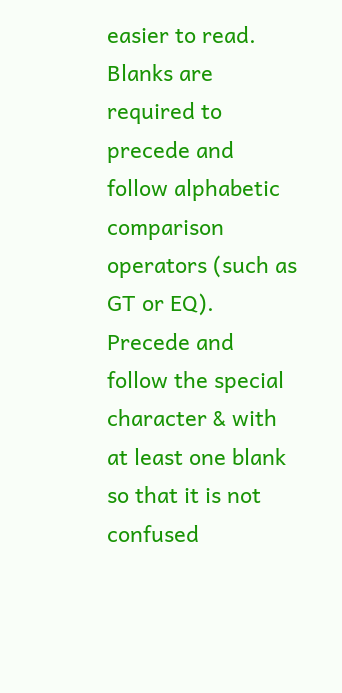easier to read. Blanks are required to precede and follow alphabetic comparison operators (such as GT or EQ). Precede and follow the special character & with at least one blank so that it is not confused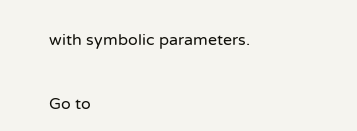with symbolic parameters.

Go to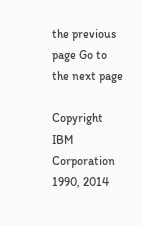the previous page Go to the next page

Copyright IBM Corporation 1990, 2014